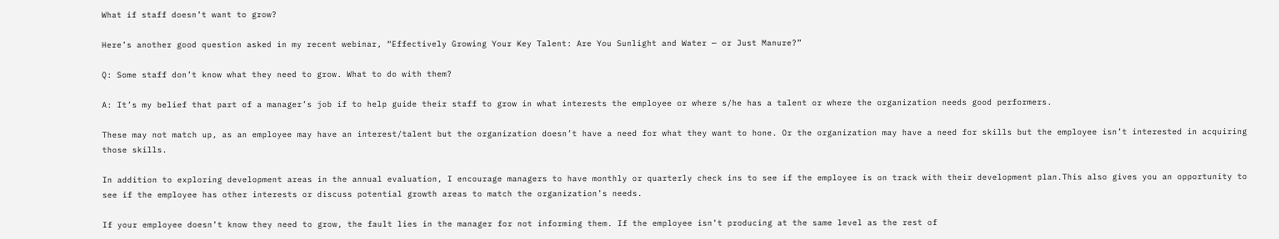What if staff doesn’t want to grow?

Here’s another good question asked in my recent webinar, “Effectively Growing Your Key Talent: Are You Sunlight and Water — or Just Manure?”

Q: Some staff don’t know what they need to grow. What to do with them?

A: It’s my belief that part of a manager’s job if to help guide their staff to grow in what interests the employee or where s/he has a talent or where the organization needs good performers.

These may not match up, as an employee may have an interest/talent but the organization doesn’t have a need for what they want to hone. Or the organization may have a need for skills but the employee isn’t interested in acquiring those skills.

In addition to exploring development areas in the annual evaluation, I encourage managers to have monthly or quarterly check ins to see if the employee is on track with their development plan.This also gives you an opportunity to see if the employee has other interests or discuss potential growth areas to match the organization’s needs.

If your employee doesn’t know they need to grow, the fault lies in the manager for not informing them. If the employee isn’t producing at the same level as the rest of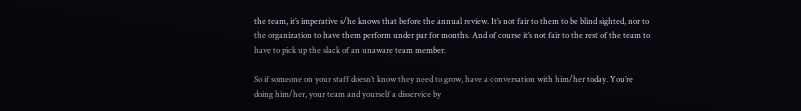the team, it’s imperative s/he knows that before the annual review. It’s not fair to them to be blind sighted, nor to the organization to have them perform under par for months. And of course it’s not fair to the rest of the team to have to pick up the slack of an unaware team member.

So if someone on your staff doesn’t know they need to grow, have a conversation with him/her today. You’re doing him/her, your team and yourself a disservice by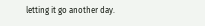letting it go another day.